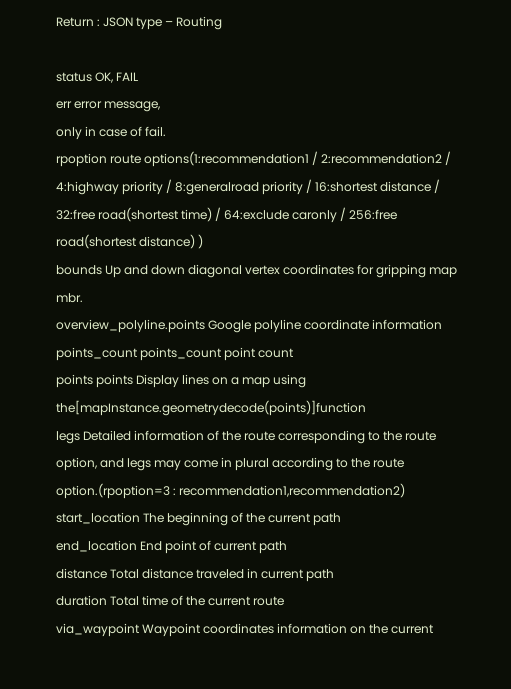Return : JSON type – Routing

status OK, FAIL
err error message,
only in case of fail.
rpoption route options(1:recommendation1 / 2:recommendation2 / 4:highway priority / 8:generalroad priority / 16:shortest distance / 32:free road(shortest time) / 64:exclude caronly / 256:free road(shortest distance) )
bounds Up and down diagonal vertex coordinates for gripping map mbr.
overview_polyline.points Google polyline coordinate information
points_count points_count point count
points points Display lines on a map using the[mapInstance.geometrydecode(points)]function
legs Detailed information of the route corresponding to the route option, and legs may come in plural according to the route option.(rpoption=3 : recommendation1,recommendation2)
start_location The beginning of the current path
end_location End point of current path
distance Total distance traveled in current path
duration Total time of the current route
via_waypoint Waypoint coordinates information on the current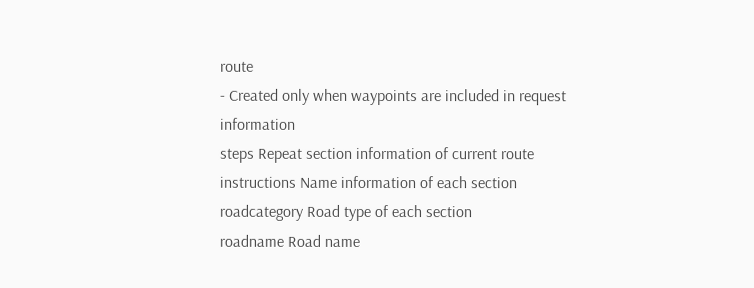route
- Created only when waypoints are included in request information
steps Repeat section information of current route
instructions Name information of each section
roadcategory Road type of each section
roadname Road name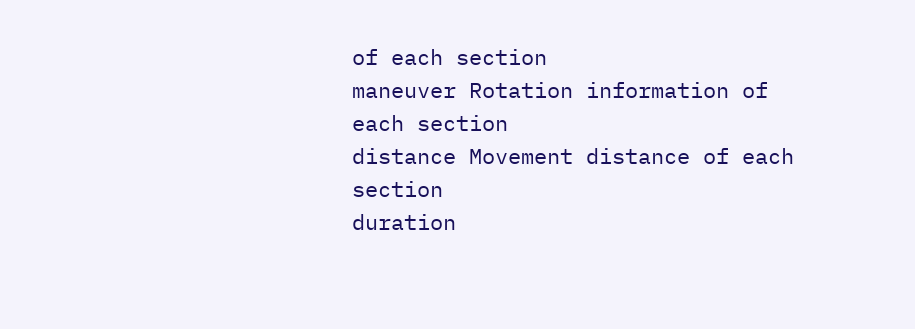of each section
maneuver Rotation information of each section
distance Movement distance of each section
duration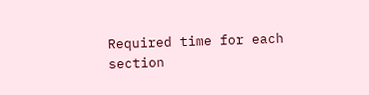Required time for each section